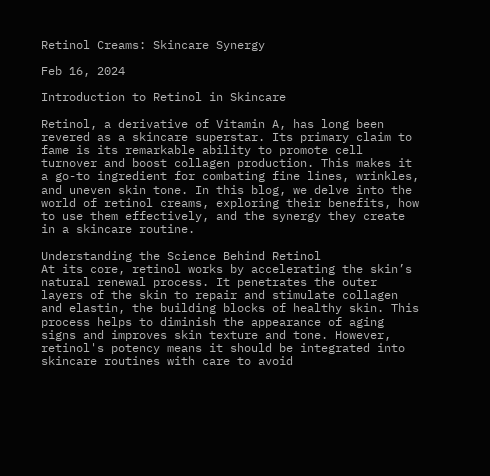Retinol Creams: Skincare Synergy

Feb 16, 2024

Introduction to Retinol in Skincare

Retinol, a derivative of Vitamin A, has long been revered as a skincare superstar. Its primary claim to fame is its remarkable ability to promote cell turnover and boost collagen production. This makes it a go-to ingredient for combating fine lines, wrinkles, and uneven skin tone. In this blog, we delve into the world of retinol creams, exploring their benefits, how to use them effectively, and the synergy they create in a skincare routine.

Understanding the Science Behind Retinol
At its core, retinol works by accelerating the skin’s natural renewal process. It penetrates the outer layers of the skin to repair and stimulate collagen and elastin, the building blocks of healthy skin. This process helps to diminish the appearance of aging signs and improves skin texture and tone. However, retinol's potency means it should be integrated into skincare routines with care to avoid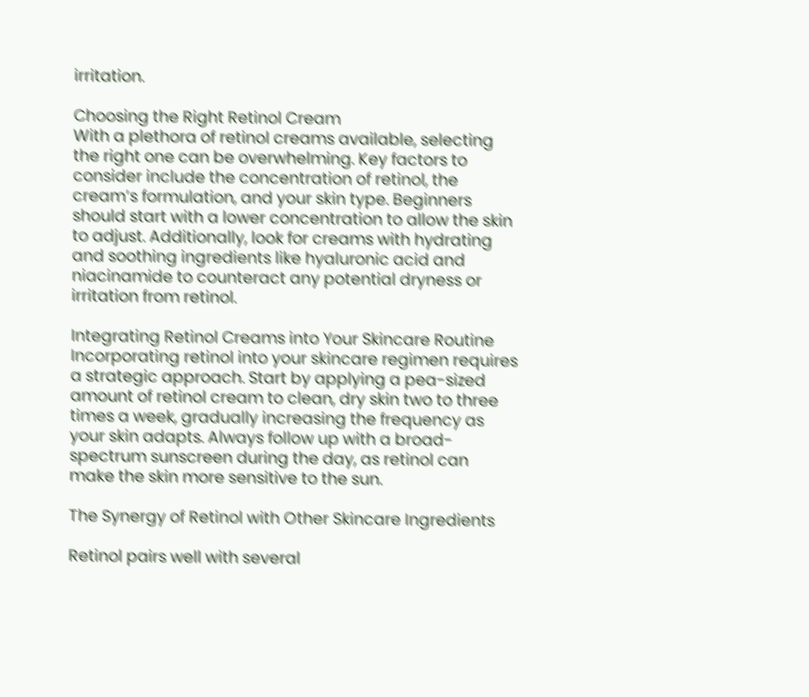irritation.

Choosing the Right Retinol Cream
With a plethora of retinol creams available, selecting the right one can be overwhelming. Key factors to consider include the concentration of retinol, the cream’s formulation, and your skin type. Beginners should start with a lower concentration to allow the skin to adjust. Additionally, look for creams with hydrating and soothing ingredients like hyaluronic acid and niacinamide to counteract any potential dryness or irritation from retinol.

Integrating Retinol Creams into Your Skincare Routine
Incorporating retinol into your skincare regimen requires a strategic approach. Start by applying a pea-sized amount of retinol cream to clean, dry skin two to three times a week, gradually increasing the frequency as your skin adapts. Always follow up with a broad-spectrum sunscreen during the day, as retinol can make the skin more sensitive to the sun.

The Synergy of Retinol with Other Skincare Ingredients

Retinol pairs well with several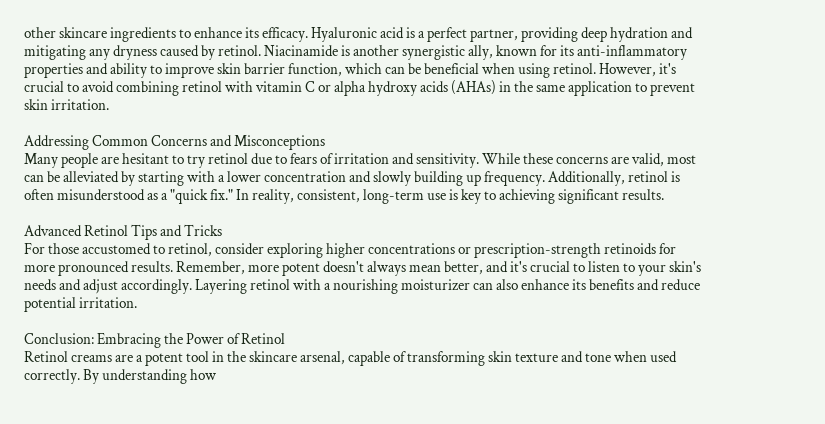other skincare ingredients to enhance its efficacy. Hyaluronic acid is a perfect partner, providing deep hydration and mitigating any dryness caused by retinol. Niacinamide is another synergistic ally, known for its anti-inflammatory properties and ability to improve skin barrier function, which can be beneficial when using retinol. However, it's crucial to avoid combining retinol with vitamin C or alpha hydroxy acids (AHAs) in the same application to prevent skin irritation.

Addressing Common Concerns and Misconceptions
Many people are hesitant to try retinol due to fears of irritation and sensitivity. While these concerns are valid, most can be alleviated by starting with a lower concentration and slowly building up frequency. Additionally, retinol is often misunderstood as a "quick fix." In reality, consistent, long-term use is key to achieving significant results.

Advanced Retinol Tips and Tricks
For those accustomed to retinol, consider exploring higher concentrations or prescription-strength retinoids for more pronounced results. Remember, more potent doesn't always mean better, and it's crucial to listen to your skin's needs and adjust accordingly. Layering retinol with a nourishing moisturizer can also enhance its benefits and reduce potential irritation.

Conclusion: Embracing the Power of Retinol
Retinol creams are a potent tool in the skincare arsenal, capable of transforming skin texture and tone when used correctly. By understanding how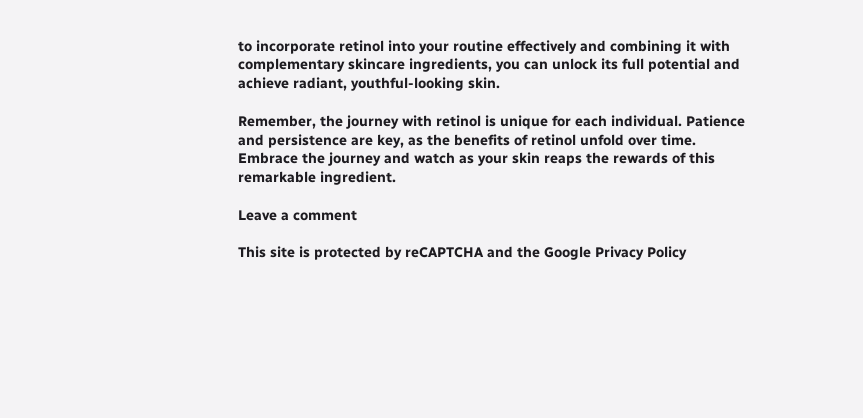to incorporate retinol into your routine effectively and combining it with complementary skincare ingredients, you can unlock its full potential and achieve radiant, youthful-looking skin.

Remember, the journey with retinol is unique for each individual. Patience and persistence are key, as the benefits of retinol unfold over time. Embrace the journey and watch as your skin reaps the rewards of this remarkable ingredient.

Leave a comment

This site is protected by reCAPTCHA and the Google Privacy Policy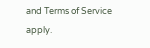and Terms of Service apply.